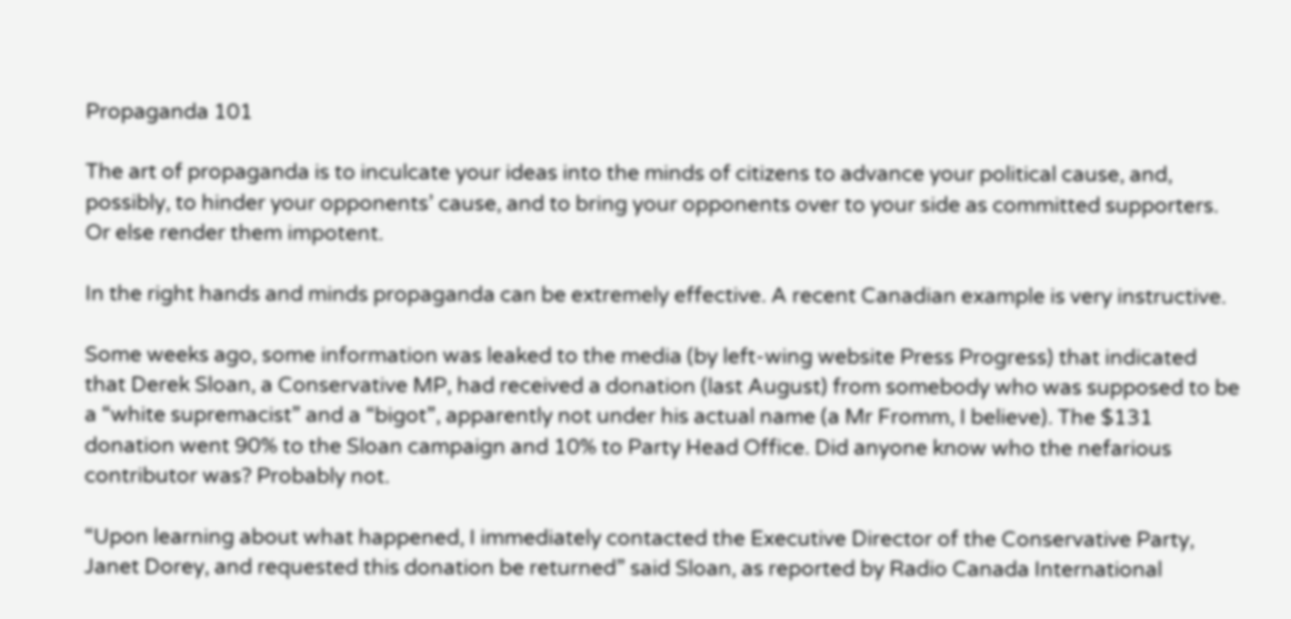Propaganda 101

The art of propaganda is to inculcate your ideas into the minds of citizens to advance your political cause, and, possibly, to hinder your opponents’ cause, and to bring your opponents over to your side as committed supporters. Or else render them impotent.

In the right hands and minds propaganda can be extremely effective. A recent Canadian example is very instructive.

Some weeks ago, some information was leaked to the media (by left-wing website Press Progress) that indicated that Derek Sloan, a Conservative MP, had received a donation (last August) from somebody who was supposed to be a “white supremacist” and a “bigot”, apparently not under his actual name (a Mr Fromm, I believe). The $131 donation went 90% to the Sloan campaign and 10% to Party Head Office. Did anyone know who the nefarious contributor was? Probably not.

“Upon learning about what happened, I immediately contacted the Executive Director of the Conservative Party, Janet Dorey, and requested this donation be returned” said Sloan, as reported by Radio Canada International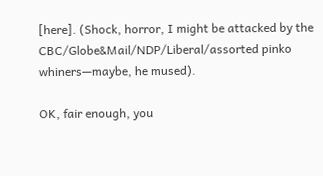[here]. (Shock, horror, I might be attacked by the CBC/Globe&Mail/NDP/Liberal/assorted pinko whiners—maybe, he mused).

OK, fair enough, you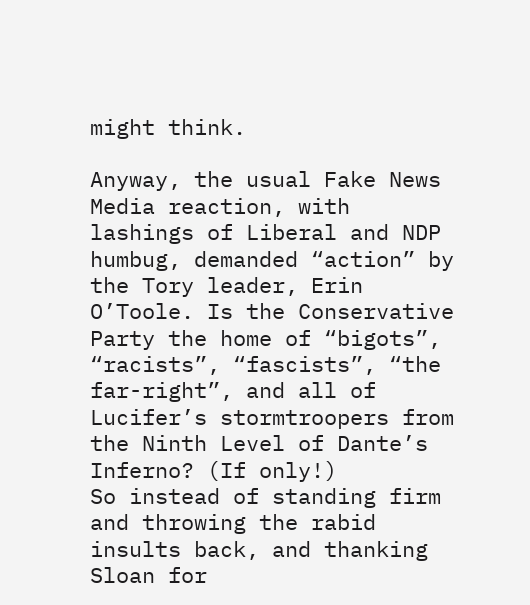might think.

Anyway, the usual Fake News Media reaction, with lashings of Liberal and NDP humbug, demanded “action” by the Tory leader, Erin O’Toole. Is the Conservative Party the home of “bigots”, “racists”, “fascists”, “the far-right”, and all of Lucifer’s stormtroopers from the Ninth Level of Dante’s Inferno? (If only!)
So instead of standing firm and throwing the rabid insults back, and thanking Sloan for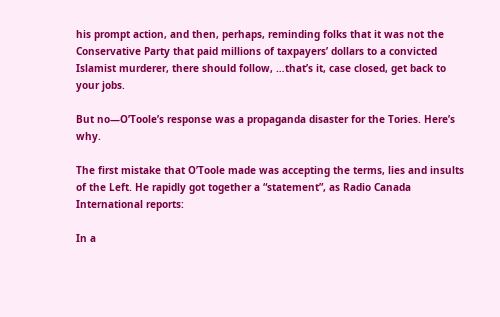his prompt action, and then, perhaps, reminding folks that it was not the Conservative Party that paid millions of taxpayers’ dollars to a convicted Islamist murderer, there should follow, …that’s it, case closed, get back to your jobs.

But no—O’Toole’s response was a propaganda disaster for the Tories. Here’s why.

The first mistake that O’Toole made was accepting the terms, lies and insults of the Left. He rapidly got together a “statement”, as Radio Canada International reports:

In a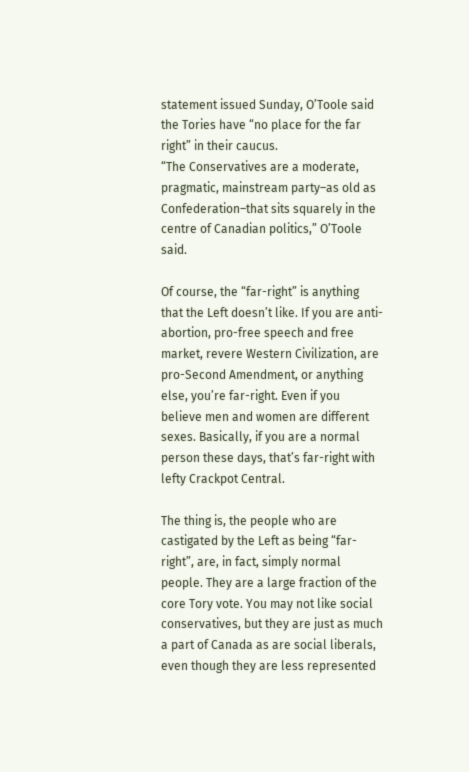statement issued Sunday, O’Toole said the Tories have “no place for the far right” in their caucus.
“The Conservatives are a moderate, pragmatic, mainstream party–as old as Confederation–that sits squarely in the centre of Canadian politics,” O’Toole said.

Of course, the “far-right” is anything that the Left doesn’t like. If you are anti-abortion, pro-free speech and free market, revere Western Civilization, are pro-Second Amendment, or anything else, you’re far-right. Even if you believe men and women are different sexes. Basically, if you are a normal person these days, that’s far-right with lefty Crackpot Central.

The thing is, the people who are castigated by the Left as being “far-right”, are, in fact, simply normal people. They are a large fraction of the core Tory vote. You may not like social conservatives, but they are just as much a part of Canada as are social liberals, even though they are less represented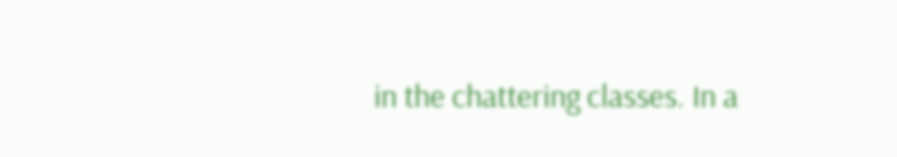in the chattering classes. In a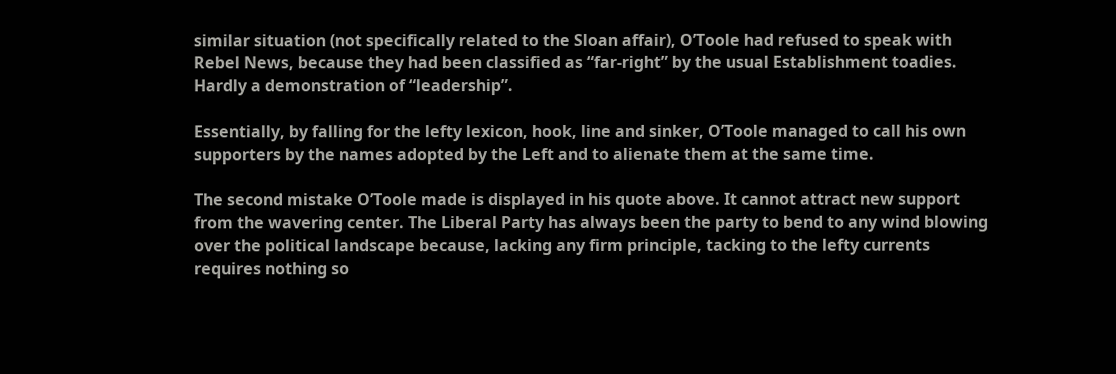similar situation (not specifically related to the Sloan affair), O’Toole had refused to speak with Rebel News, because they had been classified as “far-right” by the usual Establishment toadies. Hardly a demonstration of “leadership”.

Essentially, by falling for the lefty lexicon, hook, line and sinker, O’Toole managed to call his own supporters by the names adopted by the Left and to alienate them at the same time.

The second mistake O’Toole made is displayed in his quote above. It cannot attract new support from the wavering center. The Liberal Party has always been the party to bend to any wind blowing over the political landscape because, lacking any firm principle, tacking to the lefty currents requires nothing so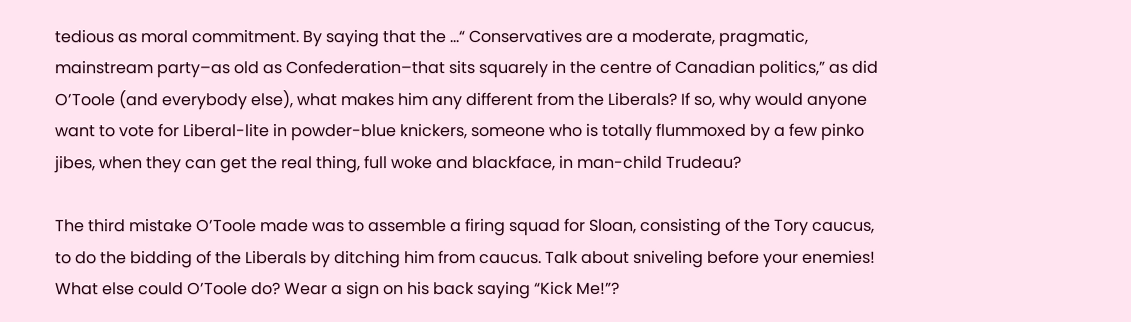tedious as moral commitment. By saying that the …“ Conservatives are a moderate, pragmatic, mainstream party–as old as Confederation–that sits squarely in the centre of Canadian politics,” as did O’Toole (and everybody else), what makes him any different from the Liberals? If so, why would anyone want to vote for Liberal-lite in powder-blue knickers, someone who is totally flummoxed by a few pinko jibes, when they can get the real thing, full woke and blackface, in man-child Trudeau?

The third mistake O’Toole made was to assemble a firing squad for Sloan, consisting of the Tory caucus, to do the bidding of the Liberals by ditching him from caucus. Talk about sniveling before your enemies! What else could O’Toole do? Wear a sign on his back saying “Kick Me!”?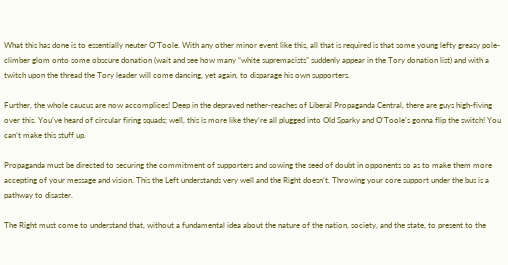What this has done is to essentially neuter O’Toole. With any other minor event like this, all that is required is that some young lefty greasy pole-climber glom onto some obscure donation (wait and see how many “white supremacists” suddenly appear in the Tory donation list) and with a twitch upon the thread the Tory leader will come dancing, yet again, to disparage his own supporters.

Further, the whole caucus are now accomplices! Deep in the depraved nether-reaches of Liberal Propaganda Central, there are guys high-fiving over this. You’ve heard of circular firing squads; well, this is more like they’re all plugged into Old Sparky and O’Toole’s gonna flip the switch! You can’t make this stuff up.

Propaganda must be directed to securing the commitment of supporters and sowing the seed of doubt in opponents so as to make them more accepting of your message and vision. This the Left understands very well and the Right doesn’t. Throwing your core support under the bus is a pathway to disaster.

The Right must come to understand that, without a fundamental idea about the nature of the nation, society, and the state, to present to the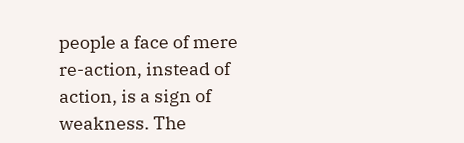people a face of mere re-action, instead of action, is a sign of weakness. The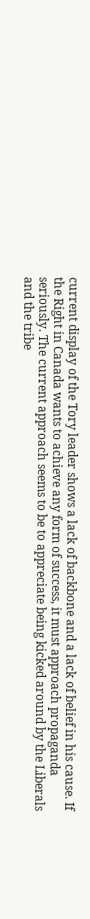current display of the Tory leader shows a lack of backbone and a lack of belief in his cause. If the Right in Canada wants to achieve any form of success, it must approach propaganda seriously. The current approach seems to be to appreciate being kicked around by the Liberals and the tribe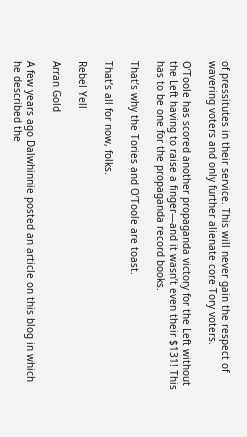of pressitutes in their service. This will never gain the respect of wavering voters and only further alienate core Tory voters.

O’Toole has scored another propaganda victory for the Left without the Left having to raise a finger—and it wasn’t even their $131! This has to be one for the propaganda record books.

That’s why the Tories and O’Toole are toast.

That’s all for now, folks.

Rebel Yell

Arran Gold

A few years ago Dalwhinnie posted an article on this blog in which he described the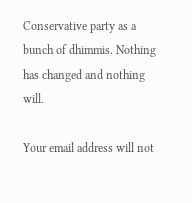Conservative party as a bunch of dhimmis. Nothing has changed and nothing will.

Your email address will not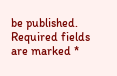be published. Required fields are marked *